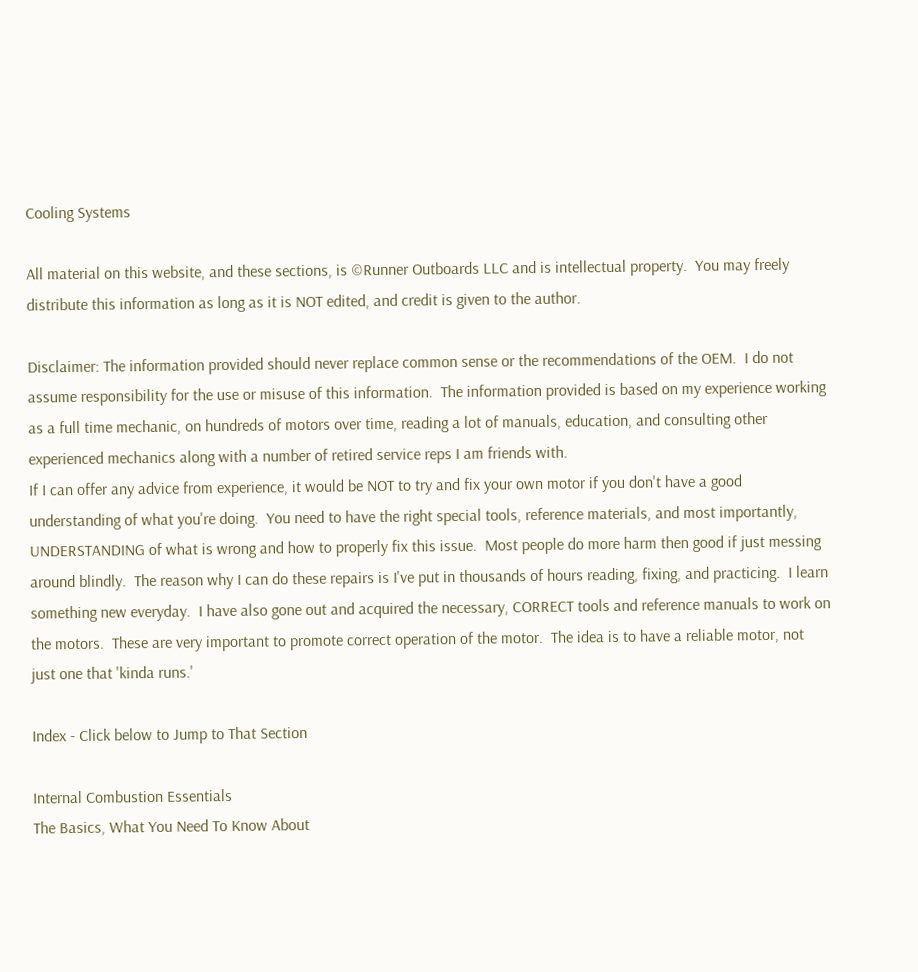Cooling Systems

All material on this website, and these sections, is ©Runner Outboards LLC and is intellectual property.  You may freely distribute this information as long as it is NOT edited, and credit is given to the author.

Disclaimer: The information provided should never replace common sense or the recommendations of the OEM.  I do not assume responsibility for the use or misuse of this information.  The information provided is based on my experience working as a full time mechanic, on hundreds of motors over time, reading a lot of manuals, education, and consulting other experienced mechanics along with a number of retired service reps I am friends with.
If I can offer any advice from experience, it would be NOT to try and fix your own motor if you don't have a good understanding of what you're doing.  You need to have the right special tools, reference materials, and most importantly, UNDERSTANDING of what is wrong and how to properly fix this issue.  Most people do more harm then good if just messing around blindly.  The reason why I can do these repairs is I've put in thousands of hours reading, fixing, and practicing.  I learn something new everyday.  I have also gone out and acquired the necessary, CORRECT tools and reference manuals to work on the motors.  These are very important to promote correct operation of the motor.  The idea is to have a reliable motor, not just one that 'kinda runs.'

Index - Click below to Jump to That Section

Internal Combustion Essentials
The Basics, What You Need To Know About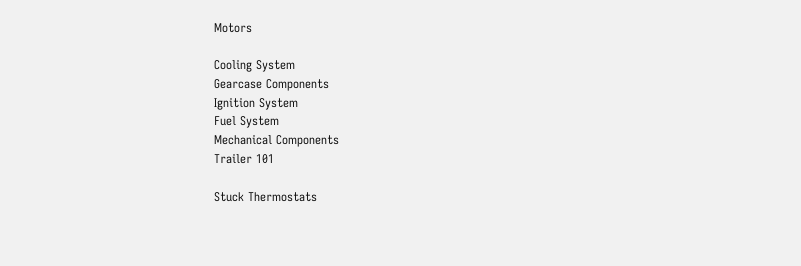Motors

Cooling System
Gearcase Components
Ignition System
Fuel System
Mechanical Components
Trailer 101

Stuck Thermostats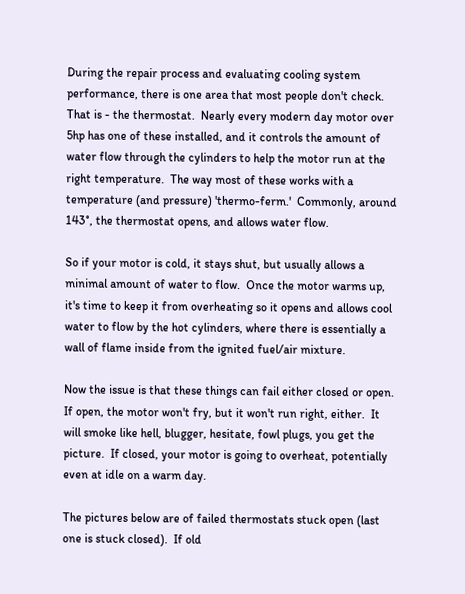During the repair process and evaluating cooling system performance, there is one area that most people don't check.  That is - the thermostat.  Nearly every modern day motor over 5hp has one of these installed, and it controls the amount of water flow through the cylinders to help the motor run at the right temperature.  The way most of these works with a temperature (and pressure) 'thermo-ferm.'  Commonly, around 143°, the thermostat opens, and allows water flow.

So if your motor is cold, it stays shut, but usually allows a minimal amount of water to flow.  Once the motor warms up, it's time to keep it from overheating so it opens and allows cool water to flow by the hot cylinders, where there is essentially a wall of flame inside from the ignited fuel/air mixture.

Now the issue is that these things can fail either closed or open.  If open, the motor won't fry, but it won't run right, either.  It will smoke like hell, blugger, hesitate, fowl plugs, you get the picture.  If closed, your motor is going to overheat, potentially even at idle on a warm day.

The pictures below are of failed thermostats stuck open (last one is stuck closed).  If old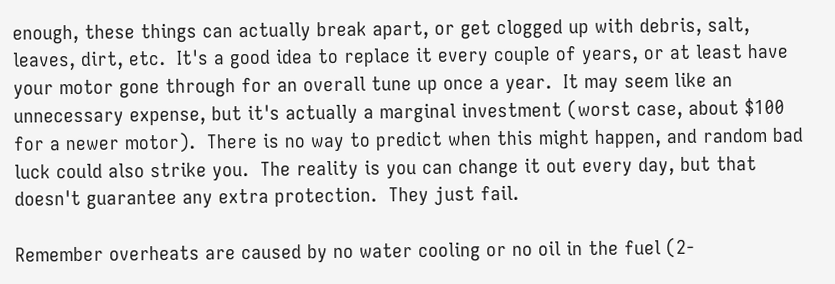enough, these things can actually break apart, or get clogged up with debris, salt, leaves, dirt, etc.  It's a good idea to replace it every couple of years, or at least have your motor gone through for an overall tune up once a year.  It may seem like an unnecessary expense, but it's actually a marginal investment (worst case, about $100 for a newer motor).  There is no way to predict when this might happen, and random bad luck could also strike you.  The reality is you can change it out every day, but that doesn't guarantee any extra protection.  They just fail.

Remember overheats are caused by no water cooling or no oil in the fuel (2-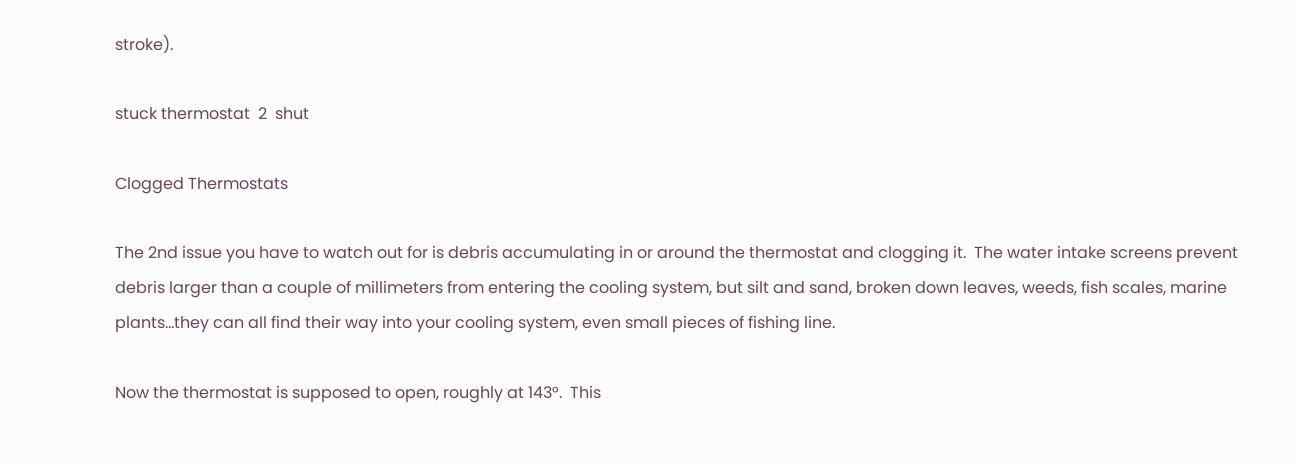stroke).

stuck thermostat  2  shut

Clogged Thermostats

The 2nd issue you have to watch out for is debris accumulating in or around the thermostat and clogging it.  The water intake screens prevent debris larger than a couple of millimeters from entering the cooling system, but silt and sand, broken down leaves, weeds, fish scales, marine plants...they can all find their way into your cooling system, even small pieces of fishing line.

Now the thermostat is supposed to open, roughly at 143°.  This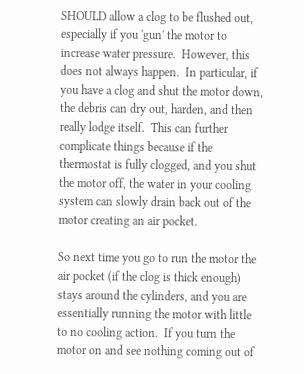SHOULD allow a clog to be flushed out, especially if you 'gun' the motor to increase water pressure.  However, this does not always happen.  In particular, if you have a clog and shut the motor down, the debris can dry out, harden, and then really lodge itself.  This can further complicate things because if the thermostat is fully clogged, and you shut the motor off, the water in your cooling system can slowly drain back out of the motor creating an air pocket.

So next time you go to run the motor the air pocket (if the clog is thick enough) stays around the cylinders, and you are essentially running the motor with little to no cooling action.  If you turn the motor on and see nothing coming out of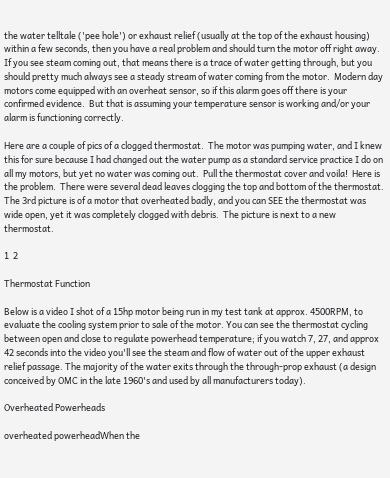the water telltale ('pee hole') or exhaust relief (usually at the top of the exhaust housing) within a few seconds, then you have a real problem and should turn the motor off right away.  If you see steam coming out, that means there is a trace of water getting through, but you should pretty much always see a steady stream of water coming from the motor.  Modern day motors come equipped with an overheat sensor, so if this alarm goes off there is your confirmed evidence.  But that is assuming your temperature sensor is working and/or your alarm is functioning correctly.

Here are a couple of pics of a clogged thermostat.  The motor was pumping water, and I knew this for sure because I had changed out the water pump as a standard service practice I do on all my motors, but yet no water was coming out.  Pull the thermostat cover and voila!  Here is the problem.  There were several dead leaves clogging the top and bottom of the thermostat.  The 3rd picture is of a motor that overheated badly, and you can SEE the thermostat was wide open, yet it was completely clogged with debris.  The picture is next to a new thermostat.

1  2

Thermostat Function

Below is a video I shot of a 15hp motor being run in my test tank at approx. 4500RPM, to evaluate the cooling system prior to sale of the motor. You can see the thermostat cycling between open and close to regulate powerhead temperature; if you watch 7, 27, and approx 42 seconds into the video you'll see the steam and flow of water out of the upper exhaust relief passage. The majority of the water exits through the through-prop exhaust (a design conceived by OMC in the late 1960's and used by all manufacturers today).

Overheated Powerheads

overheated powerheadWhen the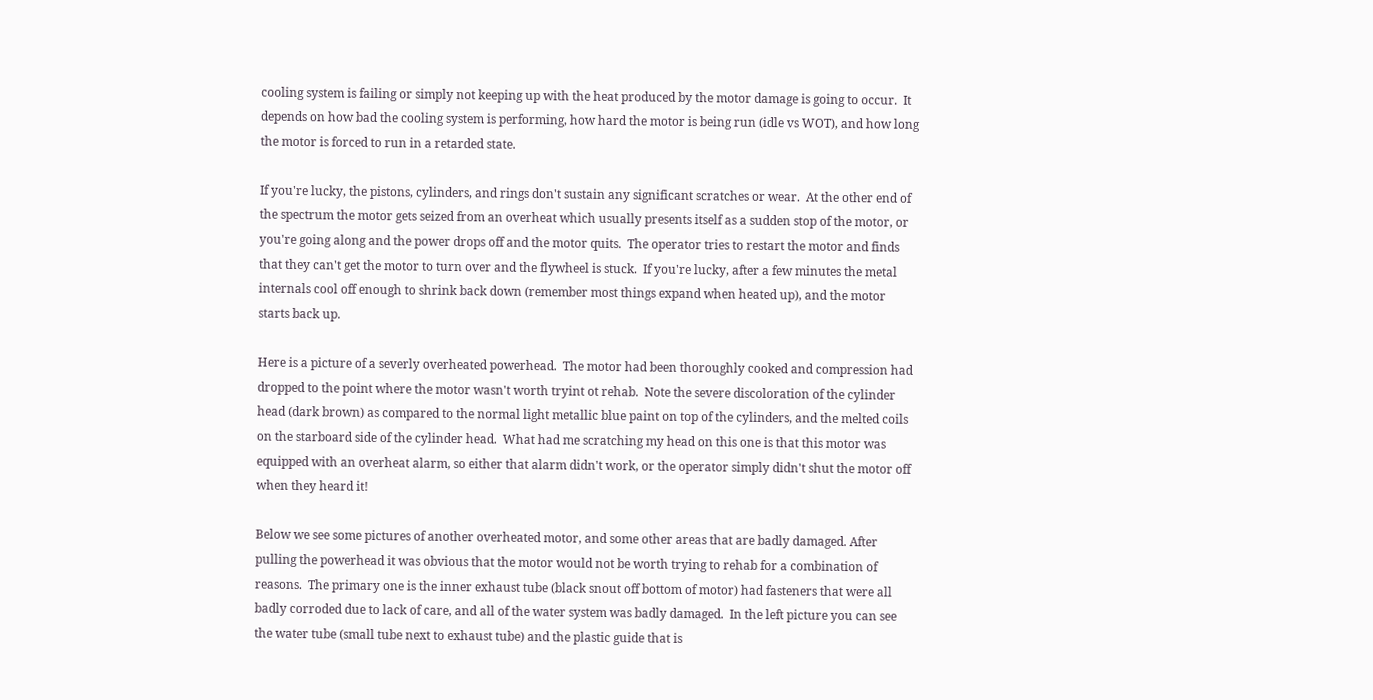cooling system is failing or simply not keeping up with the heat produced by the motor damage is going to occur.  It depends on how bad the cooling system is performing, how hard the motor is being run (idle vs WOT), and how long the motor is forced to run in a retarded state.

If you're lucky, the pistons, cylinders, and rings don't sustain any significant scratches or wear.  At the other end of the spectrum the motor gets seized from an overheat which usually presents itself as a sudden stop of the motor, or you're going along and the power drops off and the motor quits.  The operator tries to restart the motor and finds that they can't get the motor to turn over and the flywheel is stuck.  If you're lucky, after a few minutes the metal internals cool off enough to shrink back down (remember most things expand when heated up), and the motor starts back up.

Here is a picture of a severly overheated powerhead.  The motor had been thoroughly cooked and compression had dropped to the point where the motor wasn't worth tryint ot rehab.  Note the severe discoloration of the cylinder head (dark brown) as compared to the normal light metallic blue paint on top of the cylinders, and the melted coils on the starboard side of the cylinder head.  What had me scratching my head on this one is that this motor was equipped with an overheat alarm, so either that alarm didn't work, or the operator simply didn't shut the motor off when they heard it!

Below we see some pictures of another overheated motor, and some other areas that are badly damaged. After pulling the powerhead it was obvious that the motor would not be worth trying to rehab for a combination of reasons.  The primary one is the inner exhaust tube (black snout off bottom of motor) had fasteners that were all badly corroded due to lack of care, and all of the water system was badly damaged.  In the left picture you can see the water tube (small tube next to exhaust tube) and the plastic guide that is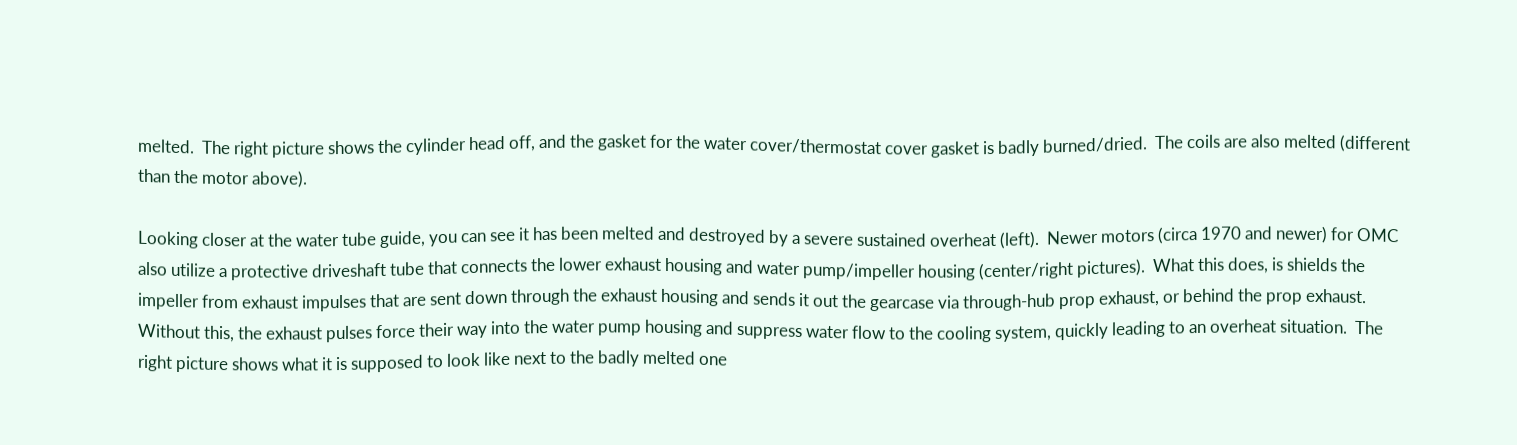melted.  The right picture shows the cylinder head off, and the gasket for the water cover/thermostat cover gasket is badly burned/dried.  The coils are also melted (different than the motor above).

Looking closer at the water tube guide, you can see it has been melted and destroyed by a severe sustained overheat (left).  Newer motors (circa 1970 and newer) for OMC also utilize a protective driveshaft tube that connects the lower exhaust housing and water pump/impeller housing (center/right pictures).  What this does, is shields the impeller from exhaust impulses that are sent down through the exhaust housing and sends it out the gearcase via through-hub prop exhaust, or behind the prop exhaust.  Without this, the exhaust pulses force their way into the water pump housing and suppress water flow to the cooling system, quickly leading to an overheat situation.  The right picture shows what it is supposed to look like next to the badly melted one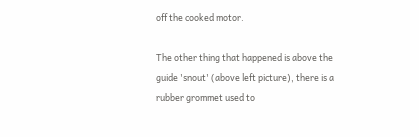off the cooked motor.

The other thing that happened is above the guide 'snout' (above left picture), there is a rubber grommet used to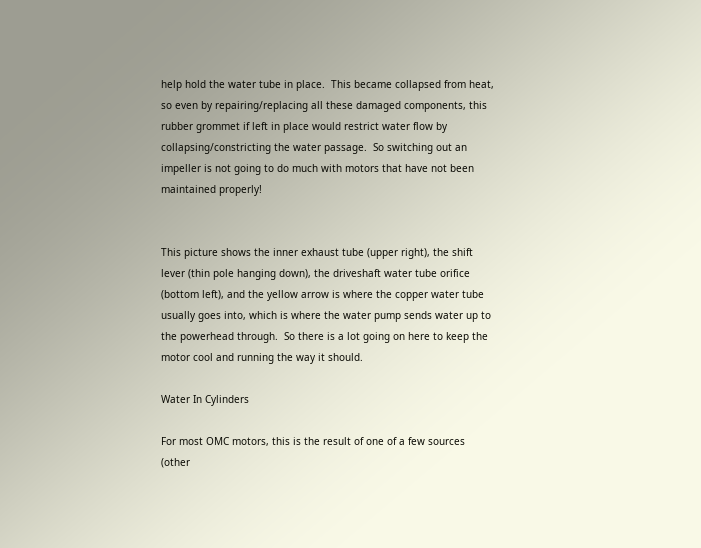help hold the water tube in place.  This became collapsed from heat, so even by repairing/replacing all these damaged components, this rubber grommet if left in place would restrict water flow by collapsing/constricting the water passage.  So switching out an impeller is not going to do much with motors that have not been maintained properly!


This picture shows the inner exhaust tube (upper right), the shift lever (thin pole hanging down), the driveshaft water tube orifice (bottom left), and the yellow arrow is where the copper water tube usually goes into, which is where the water pump sends water up to the powerhead through.  So there is a lot going on here to keep the motor cool and running the way it should.

Water In Cylinders

For most OMC motors, this is the result of one of a few sources (other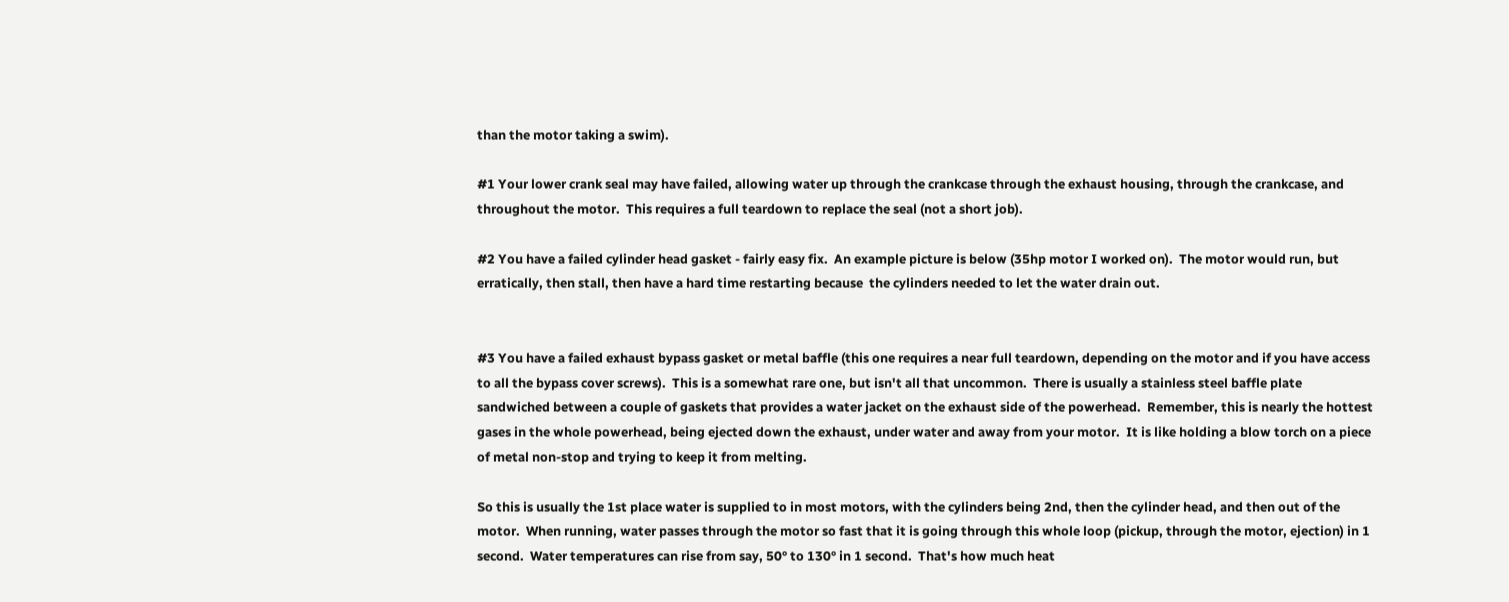than the motor taking a swim).

#1 Your lower crank seal may have failed, allowing water up through the crankcase through the exhaust housing, through the crankcase, and throughout the motor.  This requires a full teardown to replace the seal (not a short job).

#2 You have a failed cylinder head gasket - fairly easy fix.  An example picture is below (35hp motor I worked on).  The motor would run, but erratically, then stall, then have a hard time restarting because  the cylinders needed to let the water drain out.


#3 You have a failed exhaust bypass gasket or metal baffle (this one requires a near full teardown, depending on the motor and if you have access to all the bypass cover screws).  This is a somewhat rare one, but isn't all that uncommon.  There is usually a stainless steel baffle plate sandwiched between a couple of gaskets that provides a water jacket on the exhaust side of the powerhead.  Remember, this is nearly the hottest gases in the whole powerhead, being ejected down the exhaust, under water and away from your motor.  It is like holding a blow torch on a piece of metal non-stop and trying to keep it from melting.

So this is usually the 1st place water is supplied to in most motors, with the cylinders being 2nd, then the cylinder head, and then out of the motor.  When running, water passes through the motor so fast that it is going through this whole loop (pickup, through the motor, ejection) in 1 second.  Water temperatures can rise from say, 50° to 130° in 1 second.  That's how much heat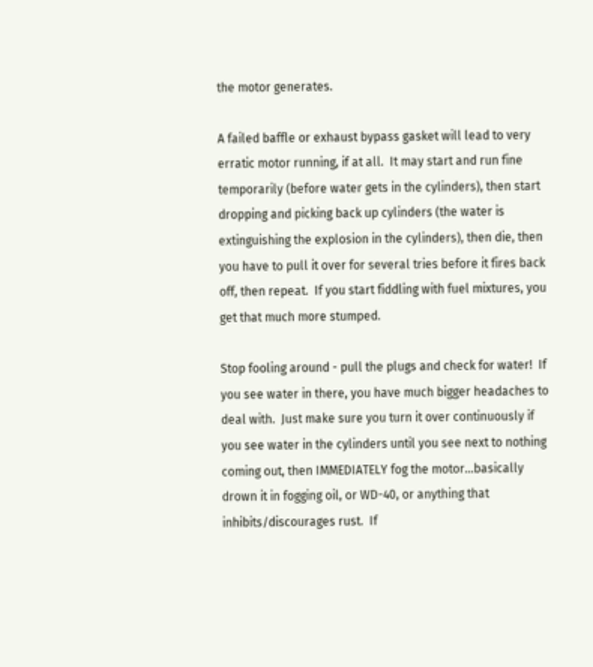the motor generates.

A failed baffle or exhaust bypass gasket will lead to very erratic motor running, if at all.  It may start and run fine temporarily (before water gets in the cylinders), then start dropping and picking back up cylinders (the water is extinguishing the explosion in the cylinders), then die, then you have to pull it over for several tries before it fires back off, then repeat.  If you start fiddling with fuel mixtures, you get that much more stumped.

Stop fooling around - pull the plugs and check for water!  If you see water in there, you have much bigger headaches to deal with.  Just make sure you turn it over continuously if you see water in the cylinders until you see next to nothing coming out, then IMMEDIATELY fog the motor...basically drown it in fogging oil, or WD-40, or anything that inhibits/discourages rust.  If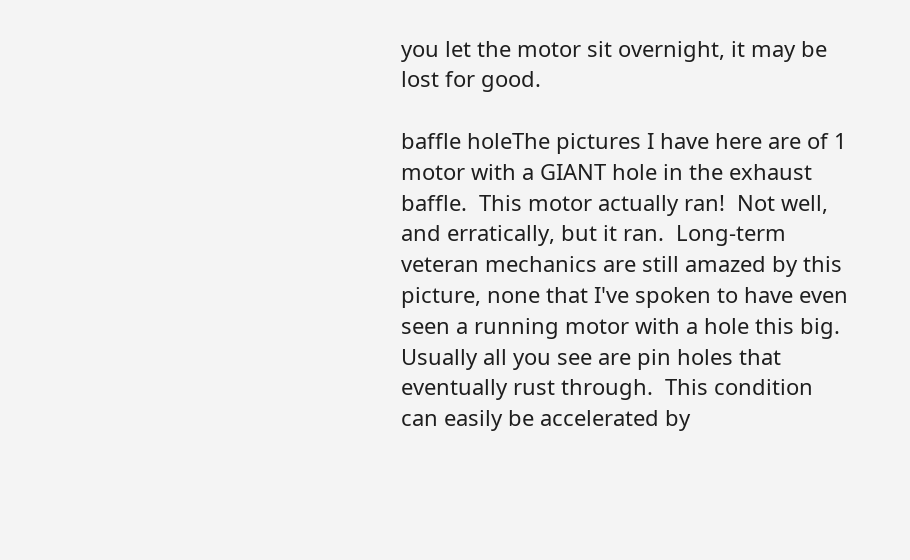you let the motor sit overnight, it may be lost for good.

baffle holeThe pictures I have here are of 1 motor with a GIANT hole in the exhaust baffle.  This motor actually ran!  Not well, and erratically, but it ran.  Long-term veteran mechanics are still amazed by this picture, none that I've spoken to have even seen a running motor with a hole this big.  Usually all you see are pin holes that eventually rust through.  This condition can easily be accelerated by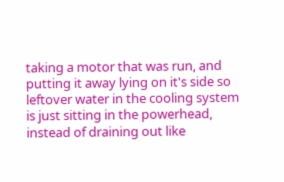taking a motor that was run, and putting it away lying on it's side so leftover water in the cooling system is just sitting in the powerhead, instead of draining out like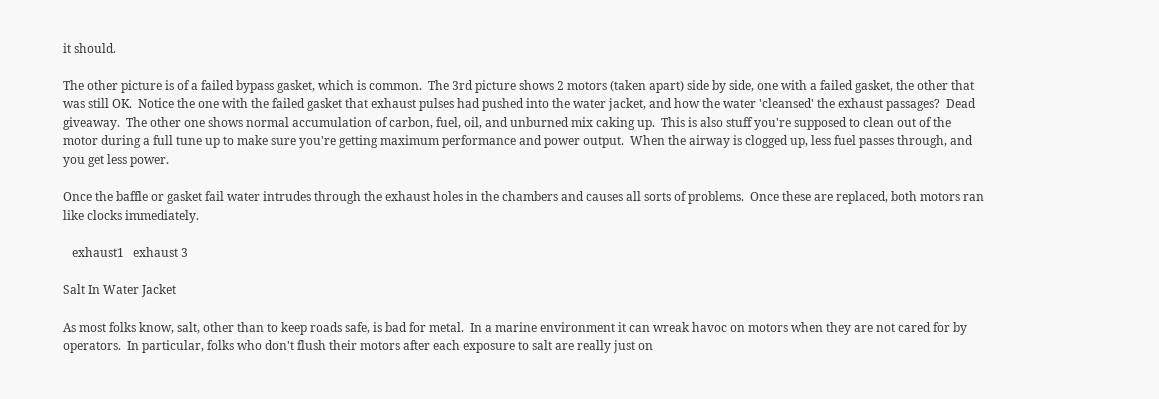it should.

The other picture is of a failed bypass gasket, which is common.  The 3rd picture shows 2 motors (taken apart) side by side, one with a failed gasket, the other that was still OK.  Notice the one with the failed gasket that exhaust pulses had pushed into the water jacket, and how the water 'cleansed' the exhaust passages?  Dead giveaway.  The other one shows normal accumulation of carbon, fuel, oil, and unburned mix caking up.  This is also stuff you're supposed to clean out of the motor during a full tune up to make sure you're getting maximum performance and power output.  When the airway is clogged up, less fuel passes through, and you get less power.

Once the baffle or gasket fail water intrudes through the exhaust holes in the chambers and causes all sorts of problems.  Once these are replaced, both motors ran like clocks immediately.

   exhaust1   exhaust 3

Salt In Water Jacket

As most folks know, salt, other than to keep roads safe, is bad for metal.  In a marine environment it can wreak havoc on motors when they are not cared for by operators.  In particular, folks who don't flush their motors after each exposure to salt are really just on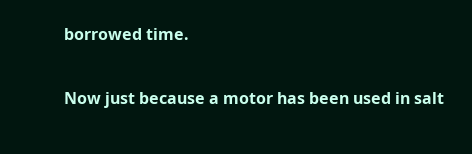borrowed time.

Now just because a motor has been used in salt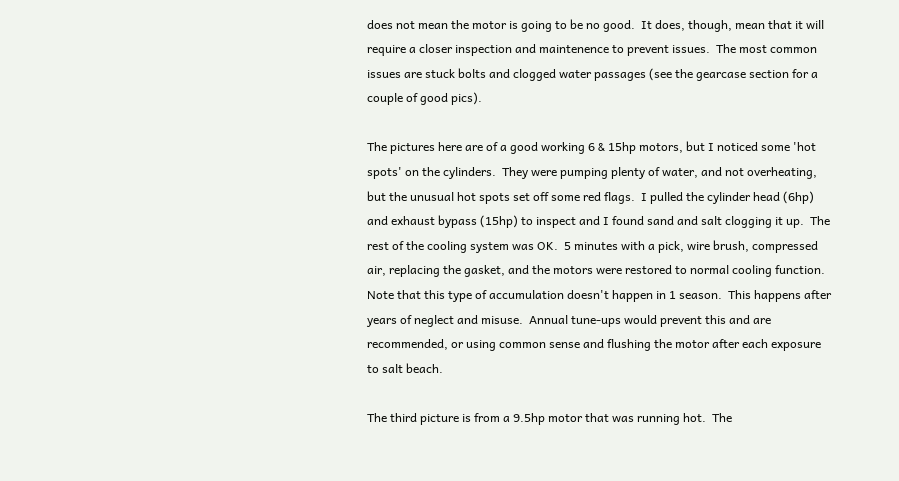does not mean the motor is going to be no good.  It does, though, mean that it will require a closer inspection and maintenence to prevent issues.  The most common issues are stuck bolts and clogged water passages (see the gearcase section for a couple of good pics).

The pictures here are of a good working 6 & 15hp motors, but I noticed some 'hot spots' on the cylinders.  They were pumping plenty of water, and not overheating, but the unusual hot spots set off some red flags.  I pulled the cylinder head (6hp) and exhaust bypass (15hp) to inspect and I found sand and salt clogging it up.  The rest of the cooling system was OK.  5 minutes with a pick, wire brush, compressed air, replacing the gasket, and the motors were restored to normal cooling function.  Note that this type of accumulation doesn't happen in 1 season.  This happens after years of neglect and misuse.  Annual tune-ups would prevent this and are recommended, or using common sense and flushing the motor after each exposure to salt beach.

The third picture is from a 9.5hp motor that was running hot.  The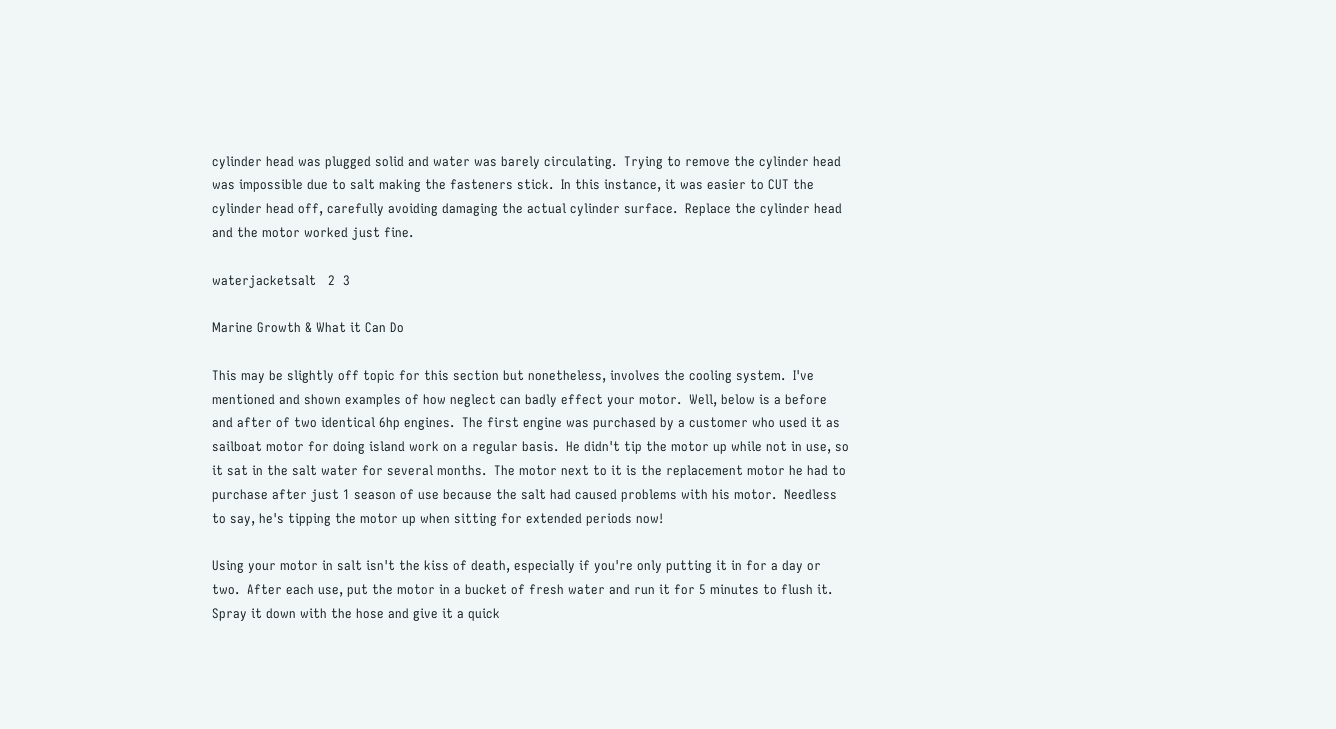cylinder head was plugged solid and water was barely circulating.  Trying to remove the cylinder head was impossible due to salt making the fasteners stick.  In this instance, it was easier to CUT the cylinder head off, carefully avoiding damaging the actual cylinder surface.  Replace the cylinder head and the motor worked just fine.

waterjacketsalt   2  3

Marine Growth & What it Can Do

This may be slightly off topic for this section but nonetheless, involves the cooling system.  I've mentioned and shown examples of how neglect can badly effect your motor.  Well, below is a before and after of two identical 6hp engines.  The first engine was purchased by a customer who used it as sailboat motor for doing island work on a regular basis.  He didn't tip the motor up while not in use, so it sat in the salt water for several months.  The motor next to it is the replacement motor he had to purchase after just 1 season of use because the salt had caused problems with his motor.  Needless to say, he's tipping the motor up when sitting for extended periods now!

Using your motor in salt isn't the kiss of death, especially if you're only putting it in for a day or two.  After each use, put the motor in a bucket of fresh water and run it for 5 minutes to flush it.  Spray it down with the hose and give it a quick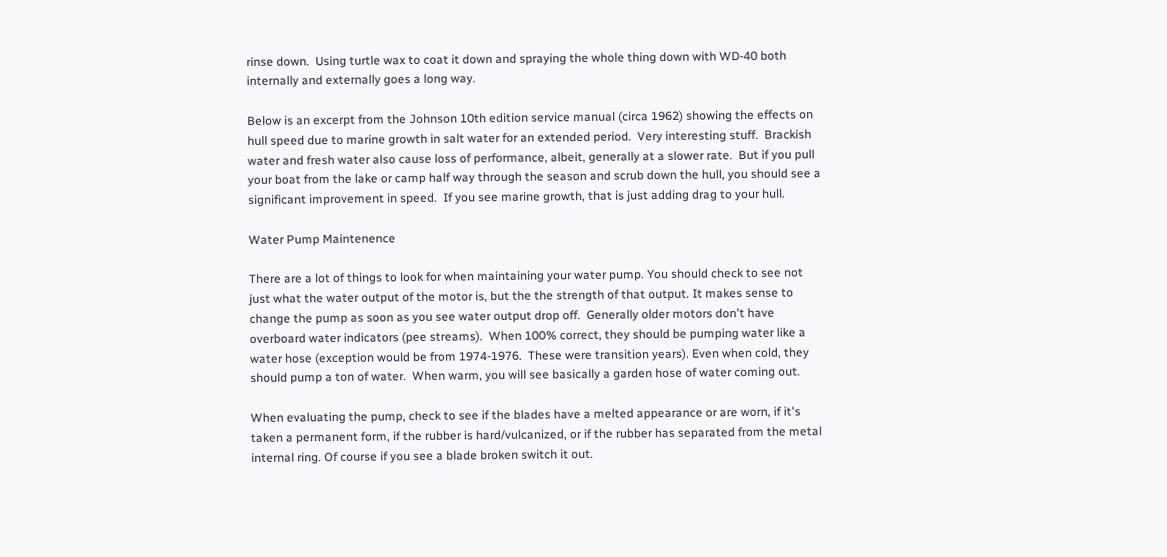rinse down.  Using turtle wax to coat it down and spraying the whole thing down with WD-40 both internally and externally goes a long way.

Below is an excerpt from the Johnson 10th edition service manual (circa 1962) showing the effects on hull speed due to marine growth in salt water for an extended period.  Very interesting stuff.  Brackish water and fresh water also cause loss of performance, albeit, generally at a slower rate.  But if you pull your boat from the lake or camp half way through the season and scrub down the hull, you should see a significant improvement in speed.  If you see marine growth, that is just adding drag to your hull.

Water Pump Maintenence

There are a lot of things to look for when maintaining your water pump. You should check to see not just what the water output of the motor is, but the the strength of that output. It makes sense to change the pump as soon as you see water output drop off.  Generally older motors don't have overboard water indicators (pee streams).  When 100% correct, they should be pumping water like a water hose (exception would be from 1974-1976.  These were transition years). Even when cold, they should pump a ton of water.  When warm, you will see basically a garden hose of water coming out.

When evaluating the pump, check to see if the blades have a melted appearance or are worn, if it's taken a permanent form, if the rubber is hard/vulcanized, or if the rubber has separated from the metal internal ring. Of course if you see a blade broken switch it out.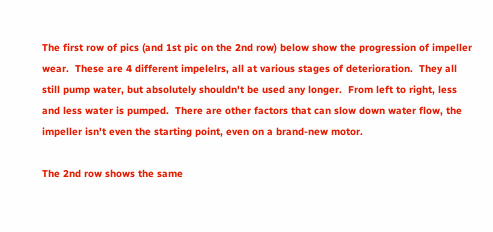The first row of pics (and 1st pic on the 2nd row) below show the progression of impeller wear.  These are 4 different impelelrs, all at various stages of deterioration.  They all still pump water, but absolutely shouldn't be used any longer.  From left to right, less and less water is pumped.  There are other factors that can slow down water flow, the impeller isn't even the starting point, even on a brand-new motor.

The 2nd row shows the same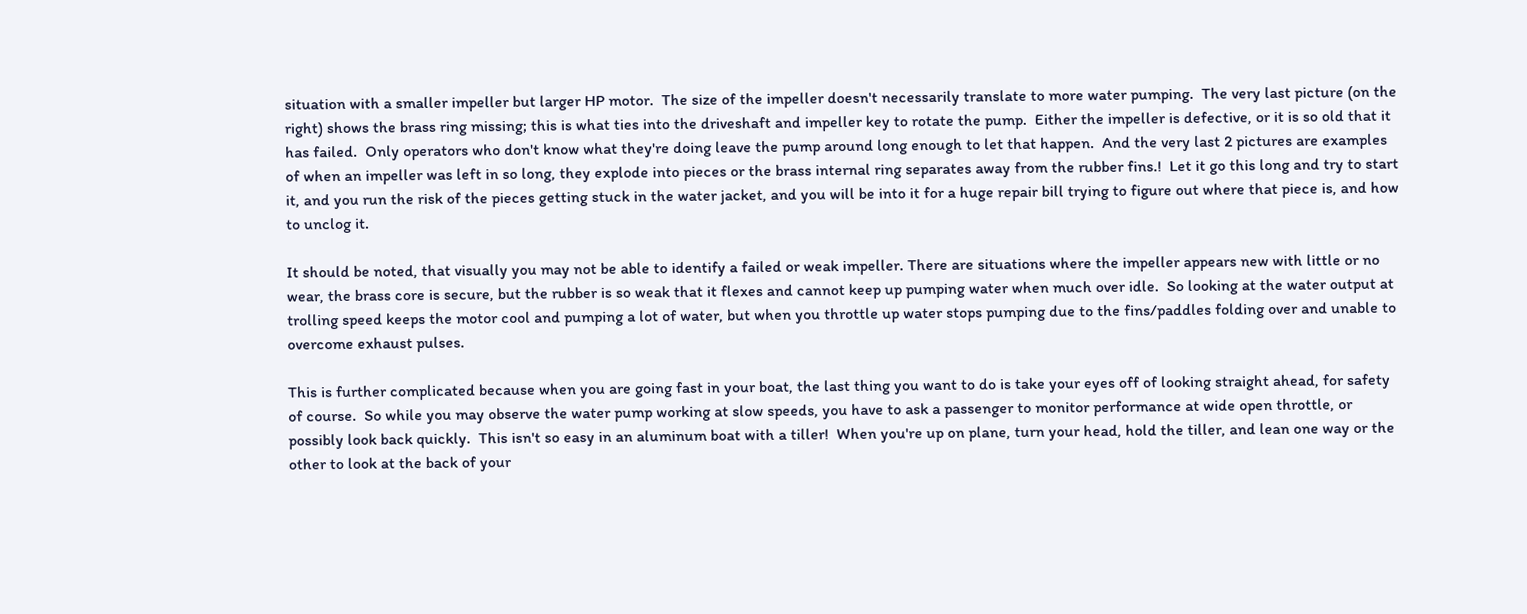situation with a smaller impeller but larger HP motor.  The size of the impeller doesn't necessarily translate to more water pumping.  The very last picture (on the right) shows the brass ring missing; this is what ties into the driveshaft and impeller key to rotate the pump.  Either the impeller is defective, or it is so old that it has failed.  Only operators who don't know what they're doing leave the pump around long enough to let that happen.  And the very last 2 pictures are examples of when an impeller was left in so long, they explode into pieces or the brass internal ring separates away from the rubber fins.!  Let it go this long and try to start it, and you run the risk of the pieces getting stuck in the water jacket, and you will be into it for a huge repair bill trying to figure out where that piece is, and how to unclog it.

It should be noted, that visually you may not be able to identify a failed or weak impeller. There are situations where the impeller appears new with little or no wear, the brass core is secure, but the rubber is so weak that it flexes and cannot keep up pumping water when much over idle.  So looking at the water output at trolling speed keeps the motor cool and pumping a lot of water, but when you throttle up water stops pumping due to the fins/paddles folding over and unable to overcome exhaust pulses.

This is further complicated because when you are going fast in your boat, the last thing you want to do is take your eyes off of looking straight ahead, for safety of course.  So while you may observe the water pump working at slow speeds, you have to ask a passenger to monitor performance at wide open throttle, or possibly look back quickly.  This isn't so easy in an aluminum boat with a tiller!  When you're up on plane, turn your head, hold the tiller, and lean one way or the other to look at the back of your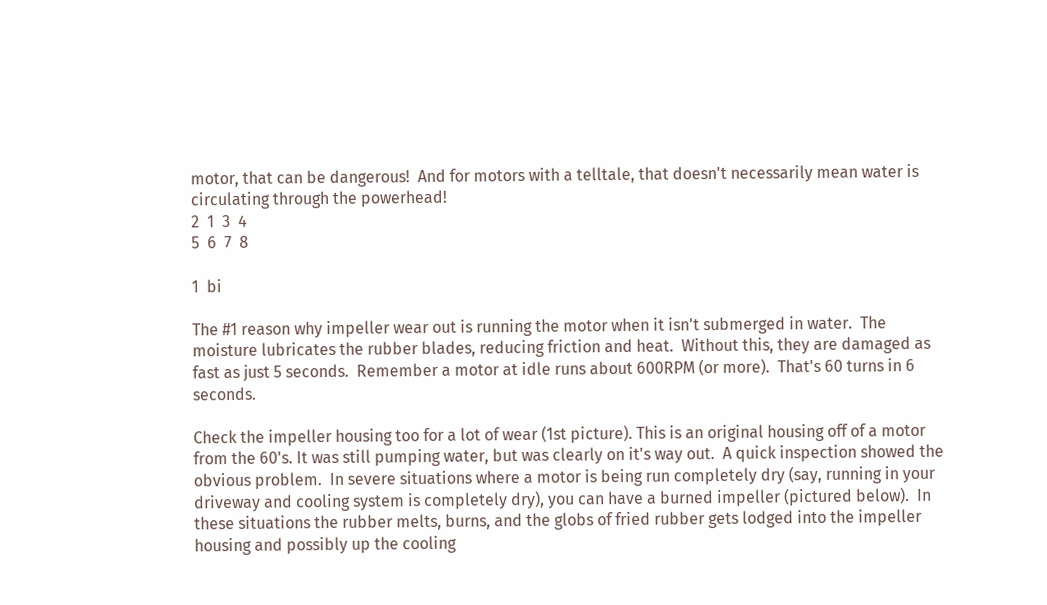motor, that can be dangerous!  And for motors with a telltale, that doesn't necessarily mean water is circulating through the powerhead!
2  1  3  4
5  6  7  8

1  bi

The #1 reason why impeller wear out is running the motor when it isn't submerged in water.  The moisture lubricates the rubber blades, reducing friction and heat.  Without this, they are damaged as fast as just 5 seconds.  Remember a motor at idle runs about 600RPM (or more).  That's 60 turns in 6 seconds.

Check the impeller housing too for a lot of wear (1st picture). This is an original housing off of a motor from the 60's. It was still pumping water, but was clearly on it's way out.  A quick inspection showed the obvious problem.  In severe situations where a motor is being run completely dry (say, running in your driveway and cooling system is completely dry), you can have a burned impeller (pictured below).  In these situations the rubber melts, burns, and the globs of fried rubber gets lodged into the impeller housing and possibly up the cooling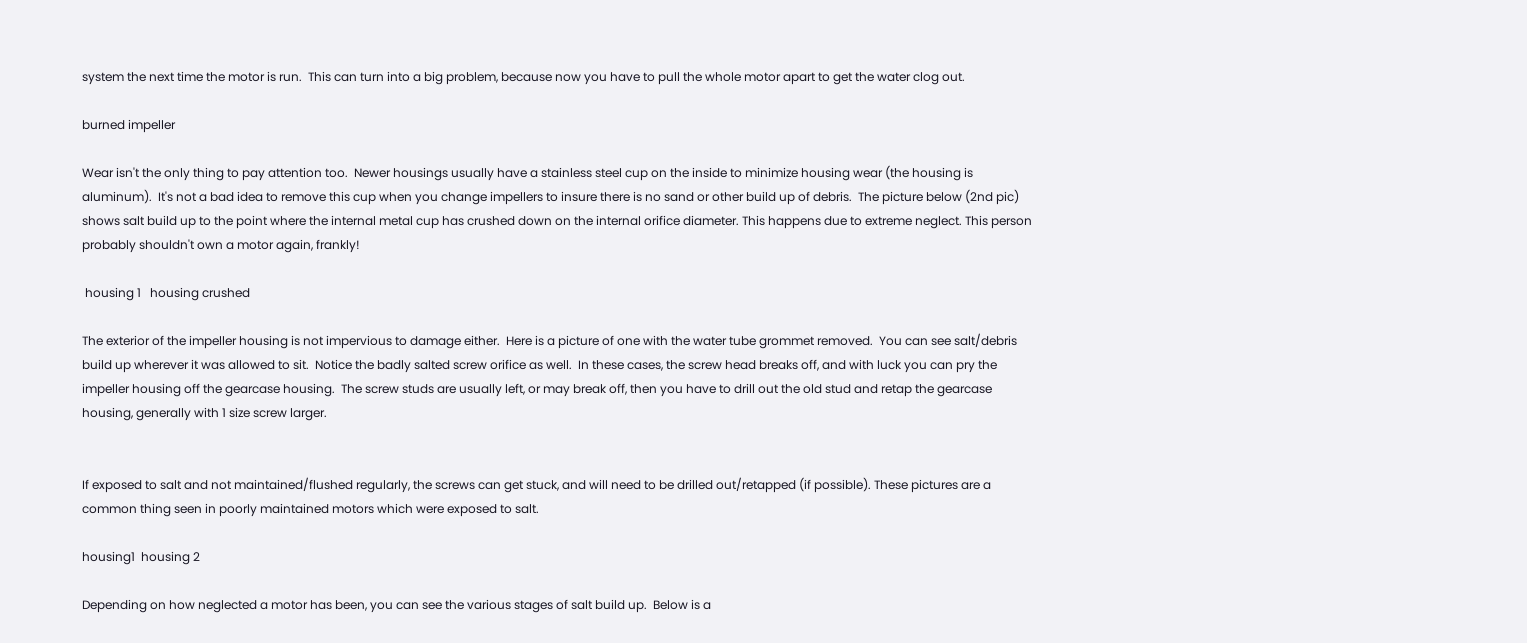system the next time the motor is run.  This can turn into a big problem, because now you have to pull the whole motor apart to get the water clog out.

burned impeller

Wear isn't the only thing to pay attention too.  Newer housings usually have a stainless steel cup on the inside to minimize housing wear (the housing is aluminum).  It's not a bad idea to remove this cup when you change impellers to insure there is no sand or other build up of debris.  The picture below (2nd pic) shows salt build up to the point where the internal metal cup has crushed down on the internal orifice diameter. This happens due to extreme neglect. This person probably shouldn't own a motor again, frankly!

 housing 1   housing crushed

The exterior of the impeller housing is not impervious to damage either.  Here is a picture of one with the water tube grommet removed.  You can see salt/debris build up wherever it was allowed to sit.  Notice the badly salted screw orifice as well.  In these cases, the screw head breaks off, and with luck you can pry the impeller housing off the gearcase housing.  The screw studs are usually left, or may break off, then you have to drill out the old stud and retap the gearcase housing, generally with 1 size screw larger.


If exposed to salt and not maintained/flushed regularly, the screws can get stuck, and will need to be drilled out/retapped (if possible). These pictures are a common thing seen in poorly maintained motors which were exposed to salt.

housing1  housing 2

Depending on how neglected a motor has been, you can see the various stages of salt build up.  Below is a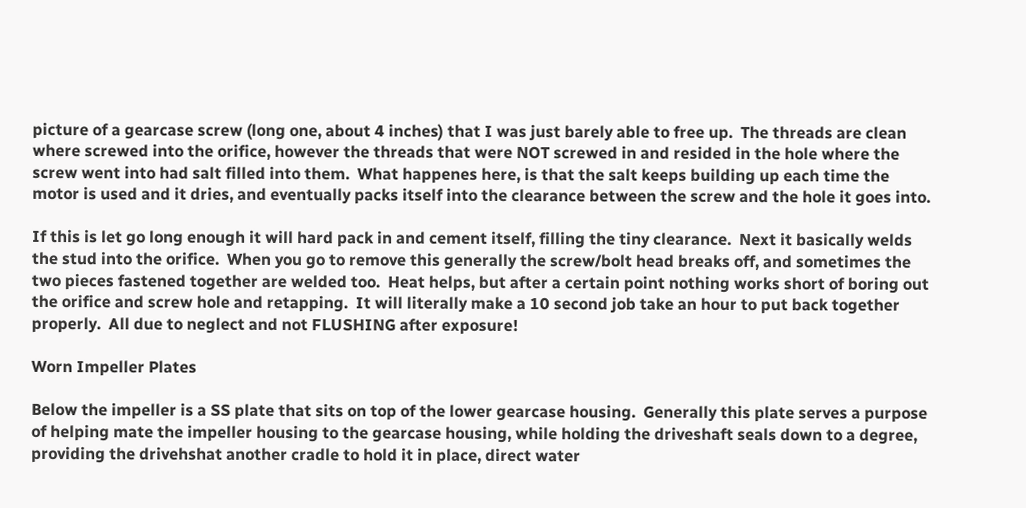picture of a gearcase screw (long one, about 4 inches) that I was just barely able to free up.  The threads are clean where screwed into the orifice, however the threads that were NOT screwed in and resided in the hole where the screw went into had salt filled into them.  What happenes here, is that the salt keeps building up each time the motor is used and it dries, and eventually packs itself into the clearance between the screw and the hole it goes into.

If this is let go long enough it will hard pack in and cement itself, filling the tiny clearance.  Next it basically welds the stud into the orifice.  When you go to remove this generally the screw/bolt head breaks off, and sometimes the two pieces fastened together are welded too.  Heat helps, but after a certain point nothing works short of boring out the orifice and screw hole and retapping.  It will literally make a 10 second job take an hour to put back together properly.  All due to neglect and not FLUSHING after exposure!

Worn Impeller Plates

Below the impeller is a SS plate that sits on top of the lower gearcase housing.  Generally this plate serves a purpose of helping mate the impeller housing to the gearcase housing, while holding the driveshaft seals down to a degree, providing the drivehshat another cradle to hold it in place, direct water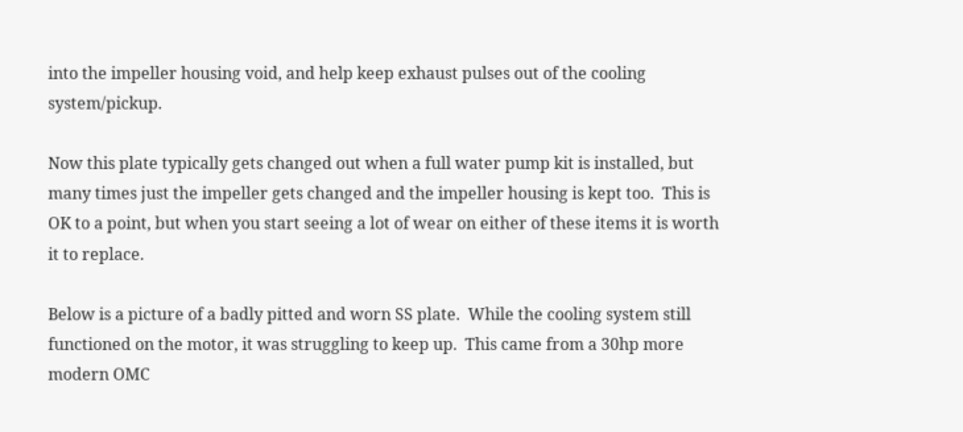into the impeller housing void, and help keep exhaust pulses out of the cooling system/pickup.

Now this plate typically gets changed out when a full water pump kit is installed, but many times just the impeller gets changed and the impeller housing is kept too.  This is OK to a point, but when you start seeing a lot of wear on either of these items it is worth it to replace.

Below is a picture of a badly pitted and worn SS plate.  While the cooling system still functioned on the motor, it was struggling to keep up.  This came from a 30hp more modern OMC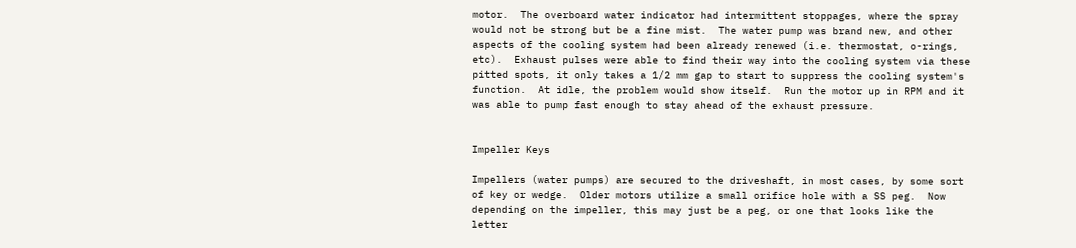motor.  The overboard water indicator had intermittent stoppages, where the spray would not be strong but be a fine mist.  The water pump was brand new, and other aspects of the cooling system had been already renewed (i.e. thermostat, o-rings, etc).  Exhaust pulses were able to find their way into the cooling system via these pitted spots, it only takes a 1/2 mm gap to start to suppress the cooling system's function.  At idle, the problem would show itself.  Run the motor up in RPM and it was able to pump fast enough to stay ahead of the exhaust pressure.


Impeller Keys

Impellers (water pumps) are secured to the driveshaft, in most cases, by some sort of key or wedge.  Older motors utilize a small orifice hole with a SS peg.  Now depending on the impeller, this may just be a peg, or one that looks like the letter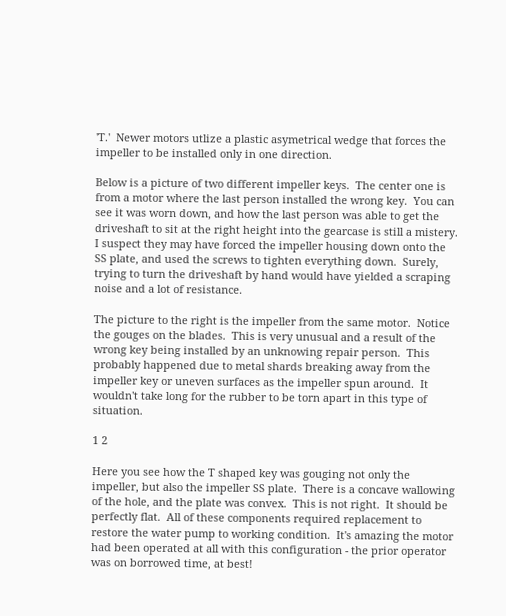'T.'  Newer motors utlize a plastic asymetrical wedge that forces the impeller to be installed only in one direction.

Below is a picture of two different impeller keys.  The center one is from a motor where the last person installed the wrong key.  You can see it was worn down, and how the last person was able to get the driveshaft to sit at the right height into the gearcase is still a mistery.  I suspect they may have forced the impeller housing down onto the SS plate, and used the screws to tighten everything down.  Surely, trying to turn the driveshaft by hand would have yielded a scraping noise and a lot of resistance.

The picture to the right is the impeller from the same motor.  Notice the gouges on the blades.  This is very unusual and a result of the wrong key being installed by an unknowing repair person.  This probably happened due to metal shards breaking away from the impeller key or uneven surfaces as the impeller spun around.  It wouldn't take long for the rubber to be torn apart in this type of situation.

1 2

Here you see how the T shaped key was gouging not only the impeller, but also the impeller SS plate.  There is a concave wallowing of the hole, and the plate was convex.  This is not right.  It should be perfectly flat.  All of these components required replacement to restore the water pump to working condition.  It's amazing the motor had been operated at all with this configuration - the prior operator was on borrowed time, at best!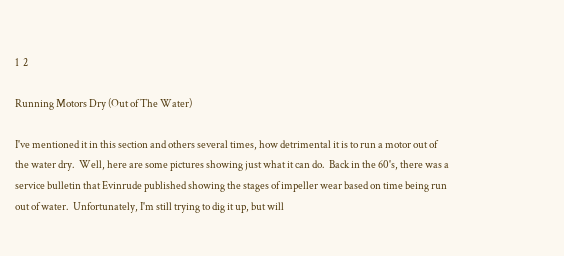1  2

Running Motors Dry (Out of The Water)

I've mentioned it in this section and others several times, how detrimental it is to run a motor out of the water dry.  Well, here are some pictures showing just what it can do.  Back in the 60's, there was a service bulletin that Evinrude published showing the stages of impeller wear based on time being run out of water.  Unfortunately, I'm still trying to dig it up, but will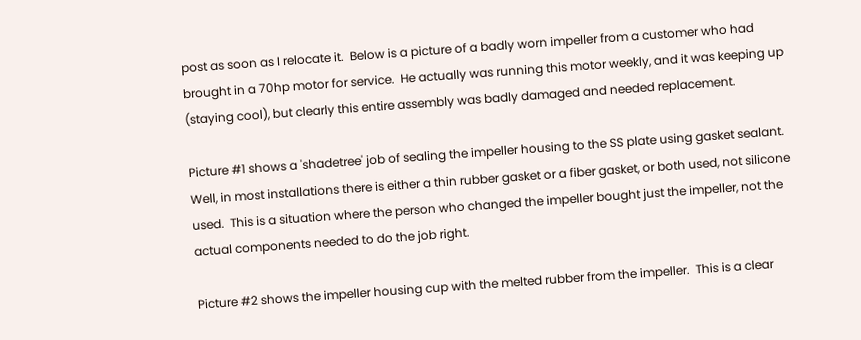post as soon as I relocate it.  Below is a picture of a badly worn impeller from a customer who had brought in a 70hp motor for service.  He actually was running this motor weekly, and it was keeping up (staying cool), but clearly this entire assembly was badly damaged and needed replacement.

Picture #1 shows a 'shadetree' job of sealing the impeller housing to the SS plate using gasket sealant.  Well, in most installations there is either a thin rubber gasket or a fiber gasket, or both used, not silicone used.  This is a situation where the person who changed the impeller bought just the impeller, not the actual components needed to do the job right.

Picture #2 shows the impeller housing cup with the melted rubber from the impeller.  This is a clear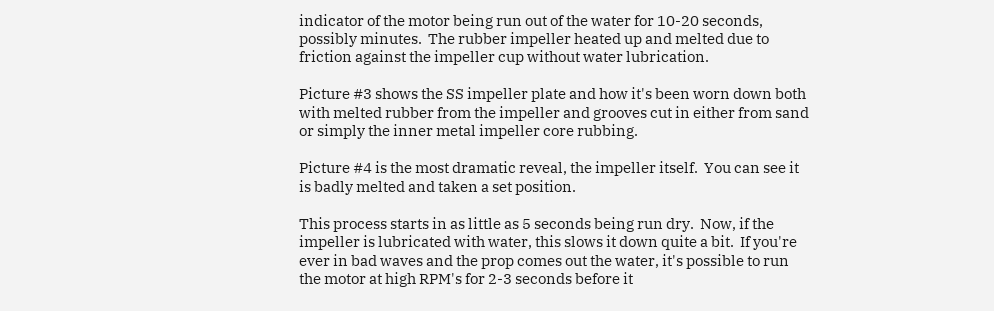indicator of the motor being run out of the water for 10-20 seconds, possibly minutes.  The rubber impeller heated up and melted due to friction against the impeller cup without water lubrication.

Picture #3 shows the SS impeller plate and how it's been worn down both with melted rubber from the impeller and grooves cut in either from sand or simply the inner metal impeller core rubbing.

Picture #4 is the most dramatic reveal, the impeller itself.  You can see it is badly melted and taken a set position.

This process starts in as little as 5 seconds being run dry.  Now, if the impeller is lubricated with water, this slows it down quite a bit.  If you're ever in bad waves and the prop comes out the water, it's possible to run the motor at high RPM's for 2-3 seconds before it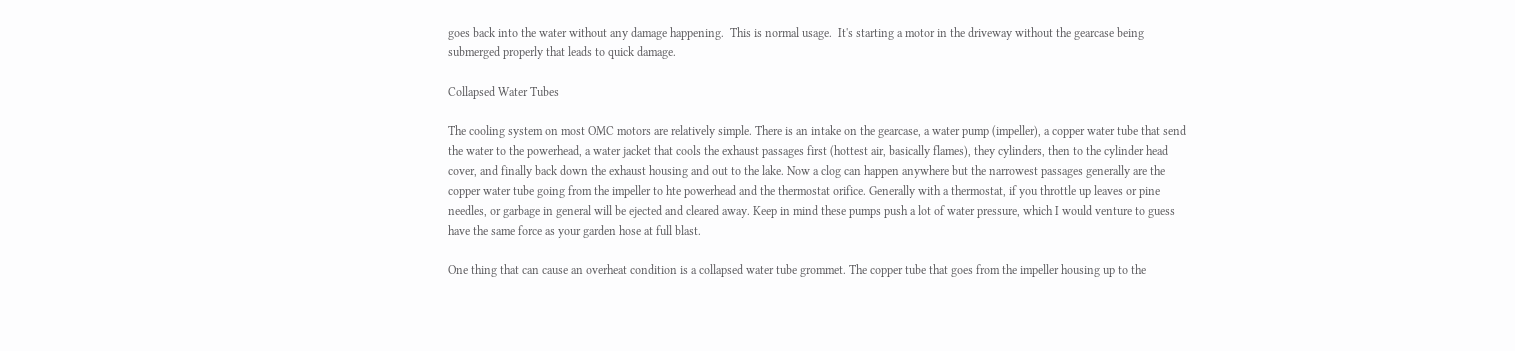goes back into the water without any damage happening.  This is normal usage.  It's starting a motor in the driveway without the gearcase being submerged properly that leads to quick damage.

Collapsed Water Tubes

The cooling system on most OMC motors are relatively simple. There is an intake on the gearcase, a water pump (impeller), a copper water tube that send the water to the powerhead, a water jacket that cools the exhaust passages first (hottest air, basically flames), they cylinders, then to the cylinder head cover, and finally back down the exhaust housing and out to the lake. Now a clog can happen anywhere but the narrowest passages generally are the copper water tube going from the impeller to hte powerhead and the thermostat orifice. Generally with a thermostat, if you throttle up leaves or pine needles, or garbage in general will be ejected and cleared away. Keep in mind these pumps push a lot of water pressure, which I would venture to guess have the same force as your garden hose at full blast.

One thing that can cause an overheat condition is a collapsed water tube grommet. The copper tube that goes from the impeller housing up to the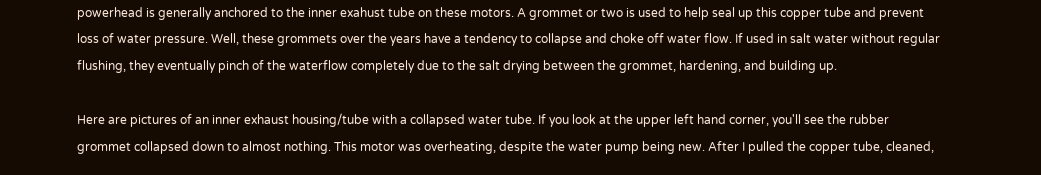powerhead is generally anchored to the inner exahust tube on these motors. A grommet or two is used to help seal up this copper tube and prevent loss of water pressure. Well, these grommets over the years have a tendency to collapse and choke off water flow. If used in salt water without regular flushing, they eventually pinch of the waterflow completely due to the salt drying between the grommet, hardening, and building up.

Here are pictures of an inner exhaust housing/tube with a collapsed water tube. If you look at the upper left hand corner, you'll see the rubber grommet collapsed down to almost nothing. This motor was overheating, despite the water pump being new. After I pulled the copper tube, cleaned,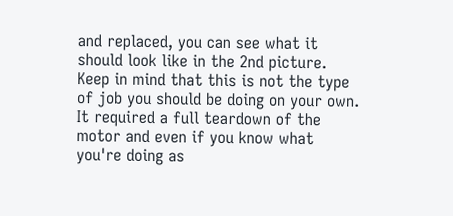and replaced, you can see what it should look like in the 2nd picture. Keep in mind that this is not the type of job you should be doing on your own. It required a full teardown of the motor and even if you know what you're doing as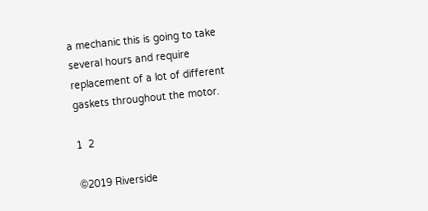a mechanic this is going to take several hours and require replacement of a lot of different gaskets throughout the motor.

1  2

©2019 Riverside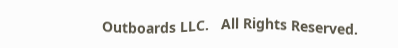Outboards LLC.   All Rights Reserved.